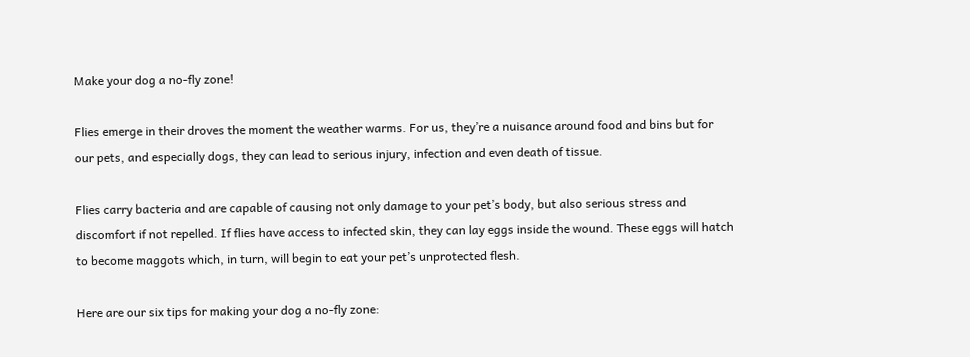Make your dog a no-fly zone!

Flies emerge in their droves the moment the weather warms. For us, they’re a nuisance around food and bins but for our pets, and especially dogs, they can lead to serious injury, infection and even death of tissue.

Flies carry bacteria and are capable of causing not only damage to your pet’s body, but also serious stress and discomfort if not repelled. If flies have access to infected skin, they can lay eggs inside the wound. These eggs will hatch to become maggots which, in turn, will begin to eat your pet’s unprotected flesh.

Here are our six tips for making your dog a no-fly zone: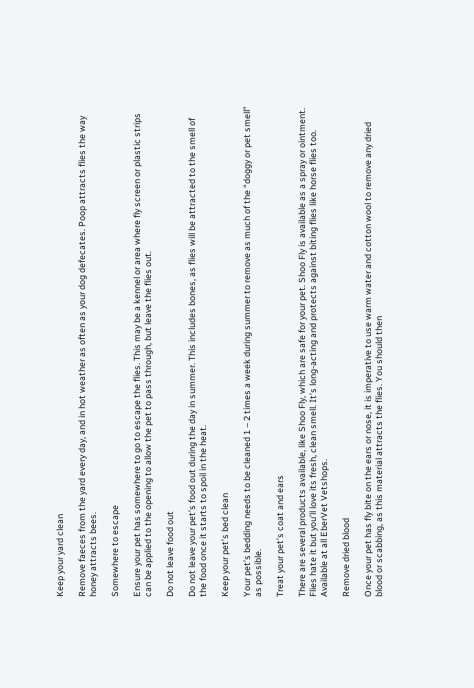Keep your yard clean

Remove faeces from the yard every day, and in hot weather as often as your dog defecates. Poop attracts flies the way honey attracts bees.

Somewhere to escape

Ensure your pet has somewhere to go to escape the flies. This may be a kennel or area where fly screen or plastic strips can be applied to the opening to allow the pet to pass through, but leave the flies out.

Do not leave food out

Do not leave your pet’s food out during the day in summer. This includes bones, as flies will be attracted to the smell of the food once it starts to spoil in the heat.

Keep your pet’s bed clean

Your pet’s bedding needs to be cleaned 1 – 2 times a week during summer to remove as much of the “doggy or pet smell” as possible.

Treat your pet’s coat and ears

There are several products available, like Shoo Fly, which are safe for your pet. Shoo Fly is available as a spray or ointment. Flies hate it but you’ll love its fresh, clean smell. It’s long-acting and protects against biting flies like horse flies too. Available at all EberVet Vetshops.

Remove dried blood

Once your pet has fly bite on the ears or nose, it is imperative to use warm water and cotton wool to remove any dried blood or scabbing, as this material attracts the flies. You should then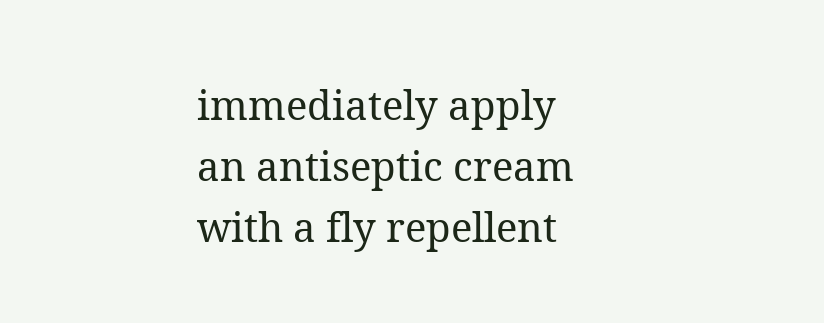immediately apply an antiseptic cream with a fly repellent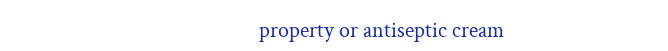property or antiseptic cream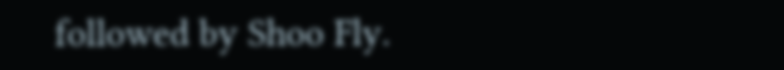followed by Shoo Fly.